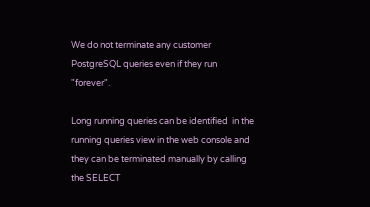We do not terminate any customer PostgreSQL queries even if they run "forever".

Long running queries can be identified  in the running queries view in the web console and they can be terminated manually by calling the SELECT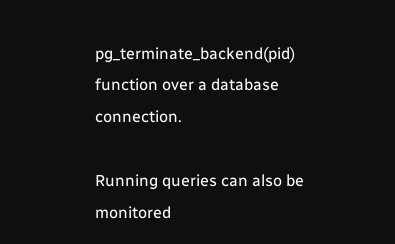pg_terminate_backend(pid) function over a database connection.

Running queries can also be monitored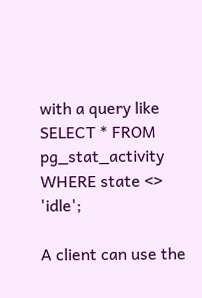with a query like SELECT * FROM pg_stat_activity WHERE state <> 'idle';

A client can use the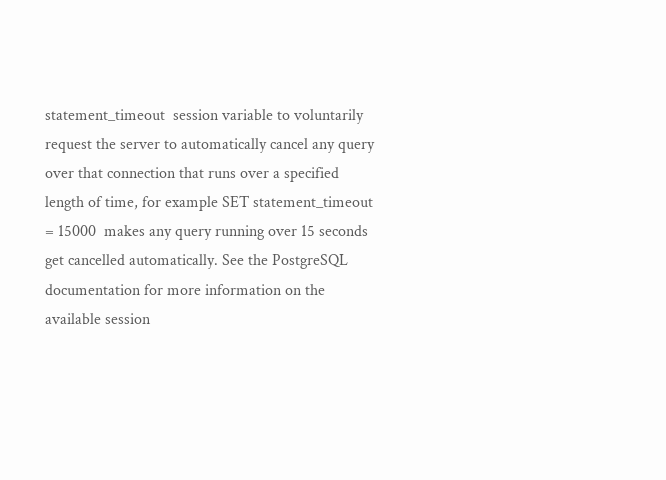statement_timeout  session variable to voluntarily request the server to automatically cancel any query over that connection that runs over a specified length of time, for example SET statement_timeout = 15000  makes any query running over 15 seconds get cancelled automatically. See the PostgreSQL documentation for more information on the available session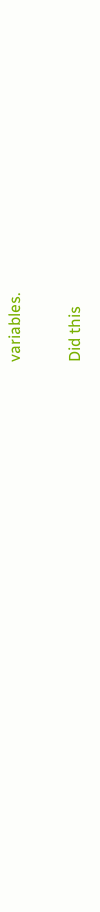variables.

Did this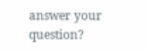answer your question?